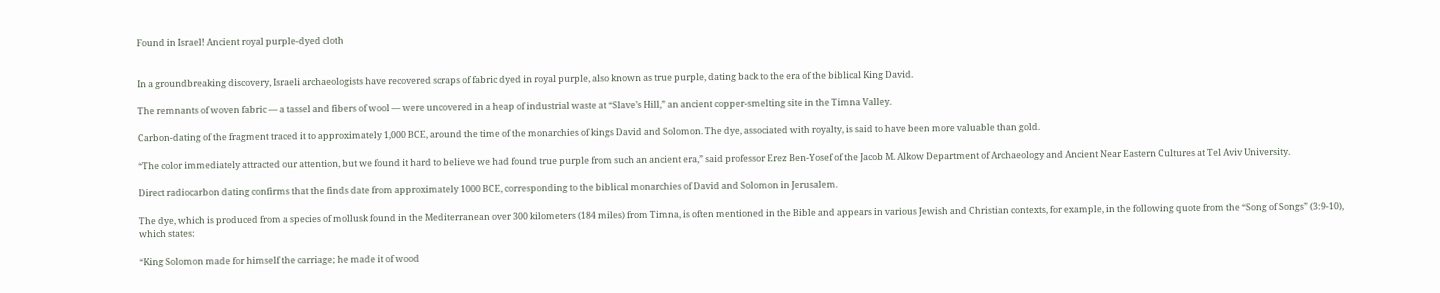Found in Israel! Ancient royal purple-dyed cloth


In a groundbreaking discovery, Israeli archaeologists have recovered scraps of fabric dyed in royal purple, also known as true purple, dating back to the era of the biblical King David.

The remnants of woven fabric — a tassel and fibers of wool — were uncovered in a heap of industrial waste at “Slave’s Hill,” an ancient copper-smelting site in the Timna Valley.

Carbon-dating of the fragment traced it to approximately 1,000 BCE, around the time of the monarchies of kings David and Solomon. The dye, associated with royalty, is said to have been more valuable than gold.

“The color immediately attracted our attention, but we found it hard to believe we had found true purple from such an ancient era,” said professor Erez Ben-Yosef of the Jacob M. Alkow Department of Archaeology and Ancient Near Eastern Cultures at Tel Aviv University.

Direct radiocarbon dating confirms that the finds date from approximately 1000 BCE, corresponding to the biblical monarchies of David and Solomon in Jerusalem.

The dye, which is produced from a species of mollusk found in the Mediterranean over 300 kilometers (184 miles) from Timna, is often mentioned in the Bible and appears in various Jewish and Christian contexts, for example, in the following quote from the “Song of Songs” (3:9-10), which states:

“King Solomon made for himself the carriage; he made it of wood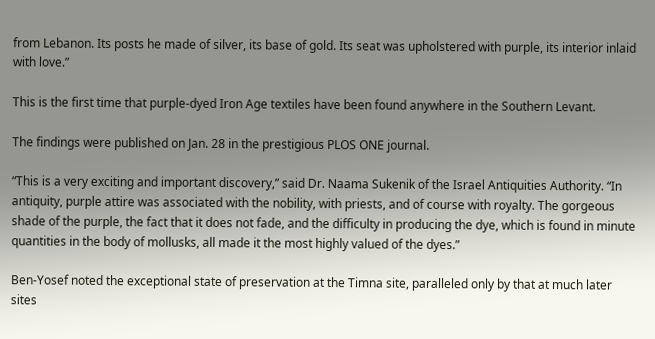from Lebanon. Its posts he made of silver, its base of gold. Its seat was upholstered with purple, its interior inlaid with love.”

This is the first time that purple-dyed Iron Age textiles have been found anywhere in the Southern Levant.

The findings were published on Jan. 28 in the prestigious PLOS ONE journal.

“This is a very exciting and important discovery,” said Dr. Naama Sukenik of the Israel Antiquities Authority. “In antiquity, purple attire was associated with the nobility, with priests, and of course with royalty. The gorgeous shade of the purple, the fact that it does not fade, and the difficulty in producing the dye, which is found in minute quantities in the body of mollusks, all made it the most highly valued of the dyes.”

Ben-Yosef noted the exceptional state of preservation at the Timna site, paralleled only by that at much later sites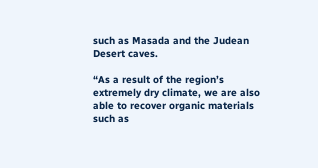such as Masada and the Judean Desert caves.

“As a result of the region’s extremely dry climate, we are also able to recover organic materials such as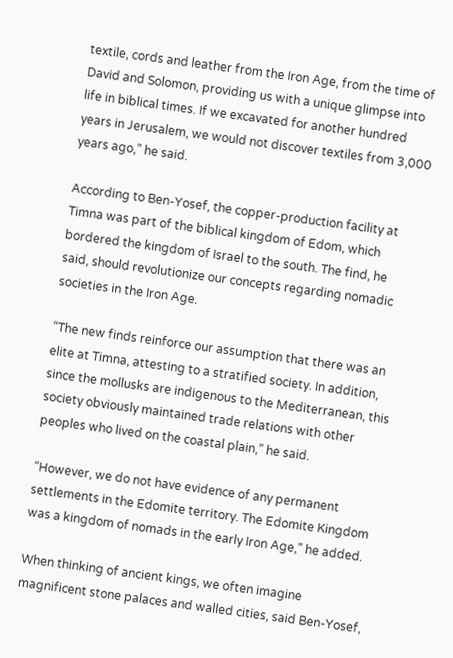textile, cords and leather from the Iron Age, from the time of David and Solomon, providing us with a unique glimpse into life in biblical times. If we excavated for another hundred years in Jerusalem, we would not discover textiles from 3,000 years ago,” he said.

According to Ben-Yosef, the copper-production facility at Timna was part of the biblical kingdom of Edom, which bordered the kingdom of Israel to the south. The find, he said, should revolutionize our concepts regarding nomadic societies in the Iron Age.

“The new finds reinforce our assumption that there was an elite at Timna, attesting to a stratified society. In addition, since the mollusks are indigenous to the Mediterranean, this society obviously maintained trade relations with other peoples who lived on the coastal plain,” he said.

“However, we do not have evidence of any permanent settlements in the Edomite territory. The Edomite Kingdom was a kingdom of nomads in the early Iron Age,” he added.

When thinking of ancient kings, we often imagine magnificent stone palaces and walled cities, said Ben-Yosef,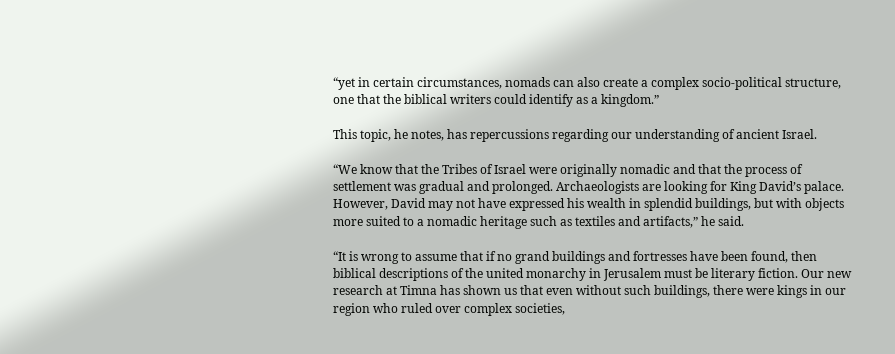“yet in certain circumstances, nomads can also create a complex socio-political structure, one that the biblical writers could identify as a kingdom.”

This topic, he notes, has repercussions regarding our understanding of ancient Israel.

“We know that the Tribes of Israel were originally nomadic and that the process of settlement was gradual and prolonged. Archaeologists are looking for King David’s palace. However, David may not have expressed his wealth in splendid buildings, but with objects more suited to a nomadic heritage such as textiles and artifacts,” he said.

“It is wrong to assume that if no grand buildings and fortresses have been found, then biblical descriptions of the united monarchy in Jerusalem must be literary fiction. Our new research at Timna has shown us that even without such buildings, there were kings in our region who ruled over complex societies,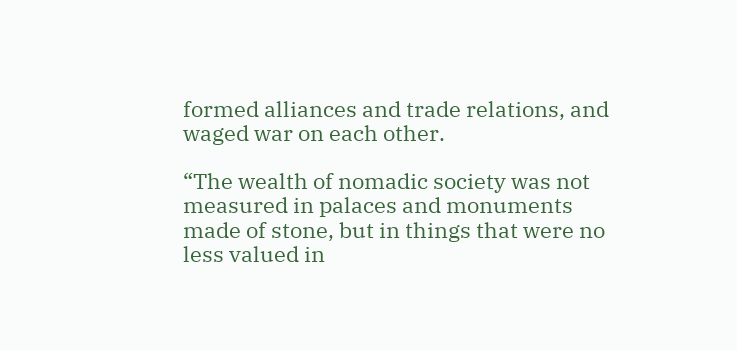formed alliances and trade relations, and waged war on each other.

“The wealth of nomadic society was not measured in palaces and monuments made of stone, but in things that were no less valued in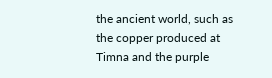the ancient world, such as the copper produced at Timna and the purple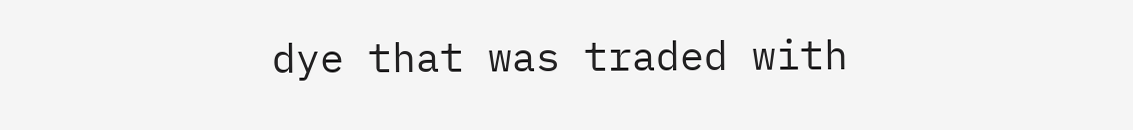dye that was traded with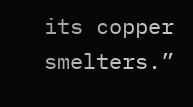its copper smelters.”